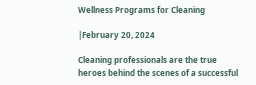Wellness Programs for Cleaning

|February 20, 2024

Cleaning professionals are the true heroes behind the scenes of a successful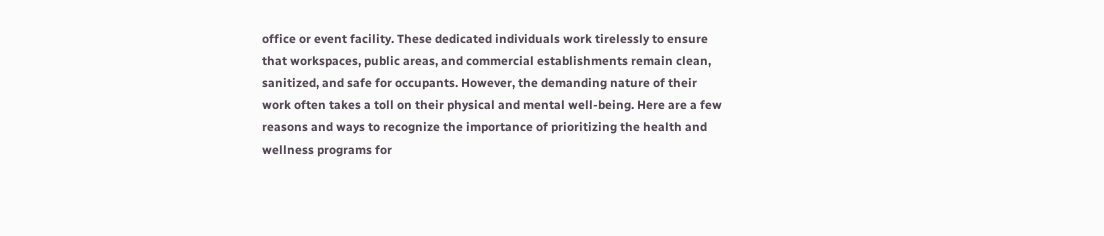office or event facility. These dedicated individuals work tirelessly to ensure that workspaces, public areas, and commercial establishments remain clean, sanitized, and safe for occupants. However, the demanding nature of their work often takes a toll on their physical and mental well-being. Here are a few reasons and ways to recognize the importance of prioritizing the health and wellness programs for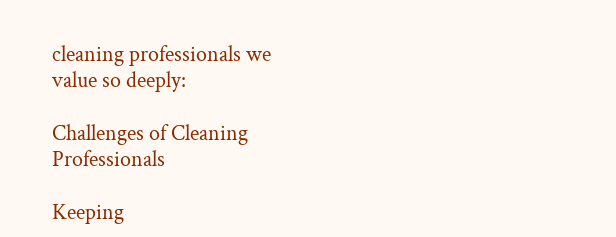cleaning professionals we value so deeply:

Challenges of Cleaning Professionals

Keeping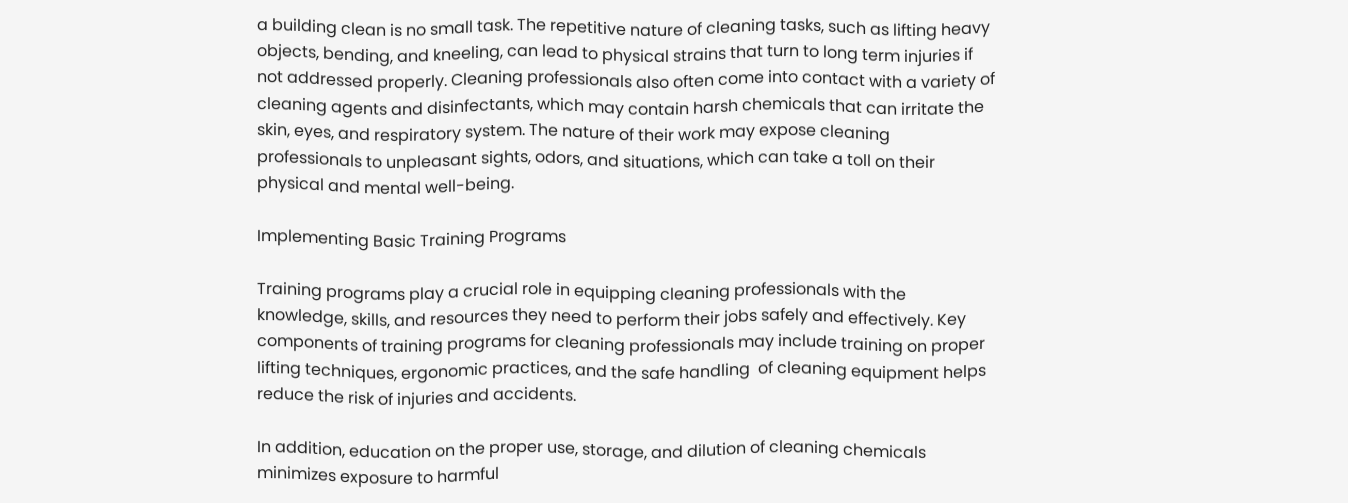a building clean is no small task. The repetitive nature of cleaning tasks, such as lifting heavy objects, bending, and kneeling, can lead to physical strains that turn to long term injuries if not addressed properly. Cleaning professionals also often come into contact with a variety of cleaning agents and disinfectants, which may contain harsh chemicals that can irritate the skin, eyes, and respiratory system. The nature of their work may expose cleaning professionals to unpleasant sights, odors, and situations, which can take a toll on their physical and mental well-being.

Implementing Basic Training Programs

Training programs play a crucial role in equipping cleaning professionals with the knowledge, skills, and resources they need to perform their jobs safely and effectively. Key components of training programs for cleaning professionals may include training on proper lifting techniques, ergonomic practices, and the safe handling  of cleaning equipment helps reduce the risk of injuries and accidents.

In addition, education on the proper use, storage, and dilution of cleaning chemicals minimizes exposure to harmful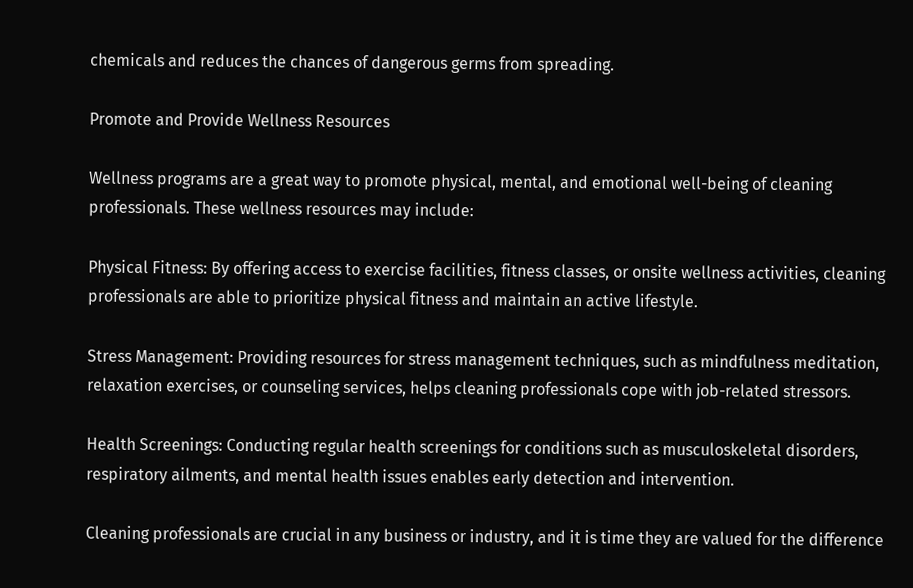chemicals and reduces the chances of dangerous germs from spreading.

Promote and Provide Wellness Resources

Wellness programs are a great way to promote physical, mental, and emotional well-being of cleaning professionals. These wellness resources may include:

Physical Fitness: By offering access to exercise facilities, fitness classes, or onsite wellness activities, cleaning professionals are able to prioritize physical fitness and maintain an active lifestyle.

Stress Management: Providing resources for stress management techniques, such as mindfulness meditation, relaxation exercises, or counseling services, helps cleaning professionals cope with job-related stressors.

Health Screenings: Conducting regular health screenings for conditions such as musculoskeletal disorders, respiratory ailments, and mental health issues enables early detection and intervention.

Cleaning professionals are crucial in any business or industry, and it is time they are valued for the difference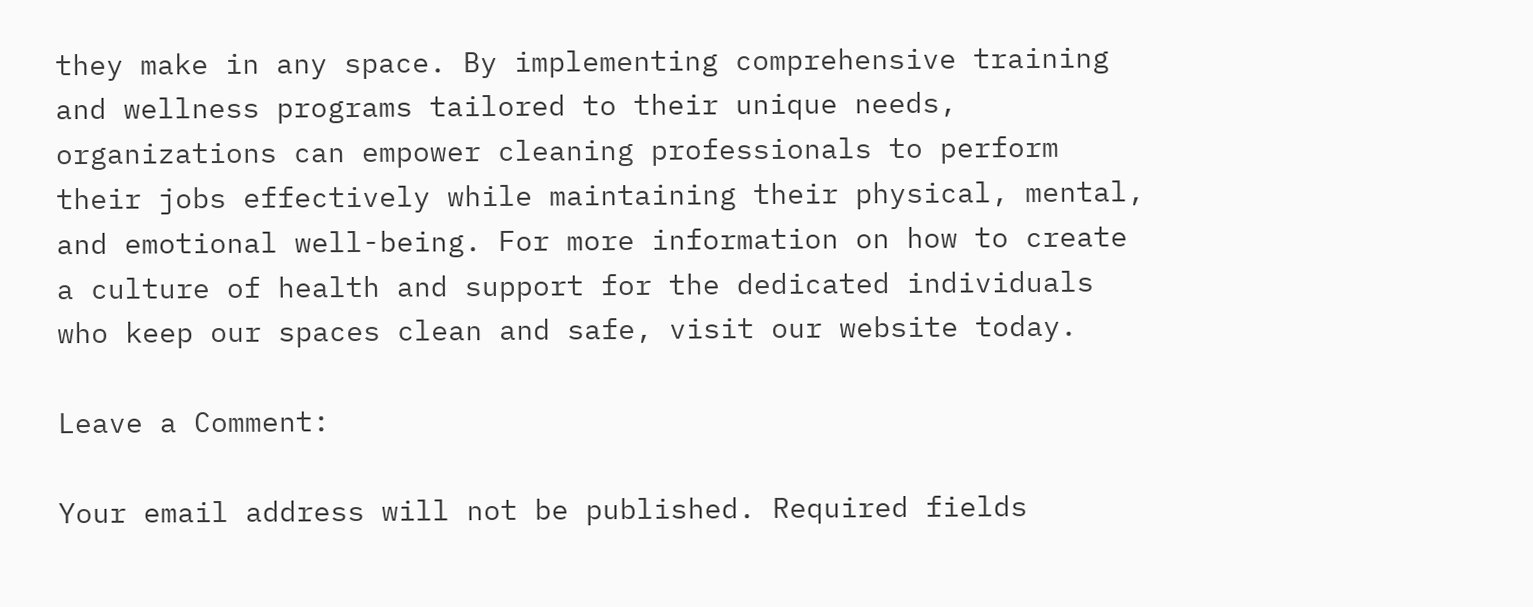they make in any space. By implementing comprehensive training and wellness programs tailored to their unique needs, organizations can empower cleaning professionals to perform their jobs effectively while maintaining their physical, mental, and emotional well-being. For more information on how to create a culture of health and support for the dedicated individuals who keep our spaces clean and safe, visit our website today.

Leave a Comment:

Your email address will not be published. Required fields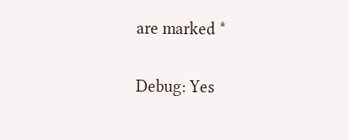are marked *

Debug: Yes